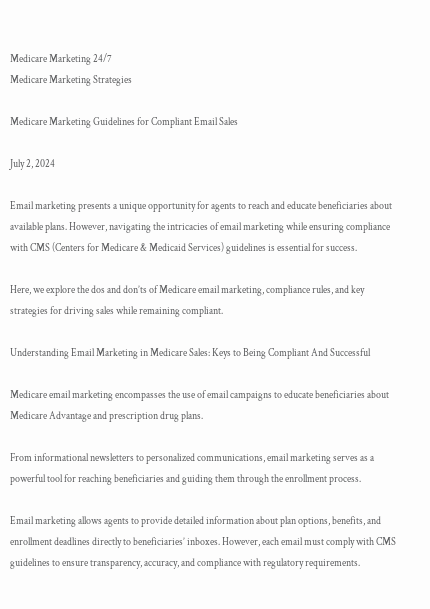Medicare Marketing 24/7
Medicare Marketing Strategies

Medicare Marketing Guidelines for Compliant Email Sales

July 2, 2024

Email marketing presents a unique opportunity for agents to reach and educate beneficiaries about available plans. However, navigating the intricacies of email marketing while ensuring compliance with CMS (Centers for Medicare & Medicaid Services) guidelines is essential for success.

Here, we explore the dos and don’ts of Medicare email marketing, compliance rules, and key strategies for driving sales while remaining compliant.

Understanding Email Marketing in Medicare Sales: Keys to Being Compliant And Successful

Medicare email marketing encompasses the use of email campaigns to educate beneficiaries about Medicare Advantage and prescription drug plans.

From informational newsletters to personalized communications, email marketing serves as a powerful tool for reaching beneficiaries and guiding them through the enrollment process.

Email marketing allows agents to provide detailed information about plan options, benefits, and enrollment deadlines directly to beneficiaries’ inboxes. However, each email must comply with CMS guidelines to ensure transparency, accuracy, and compliance with regulatory requirements.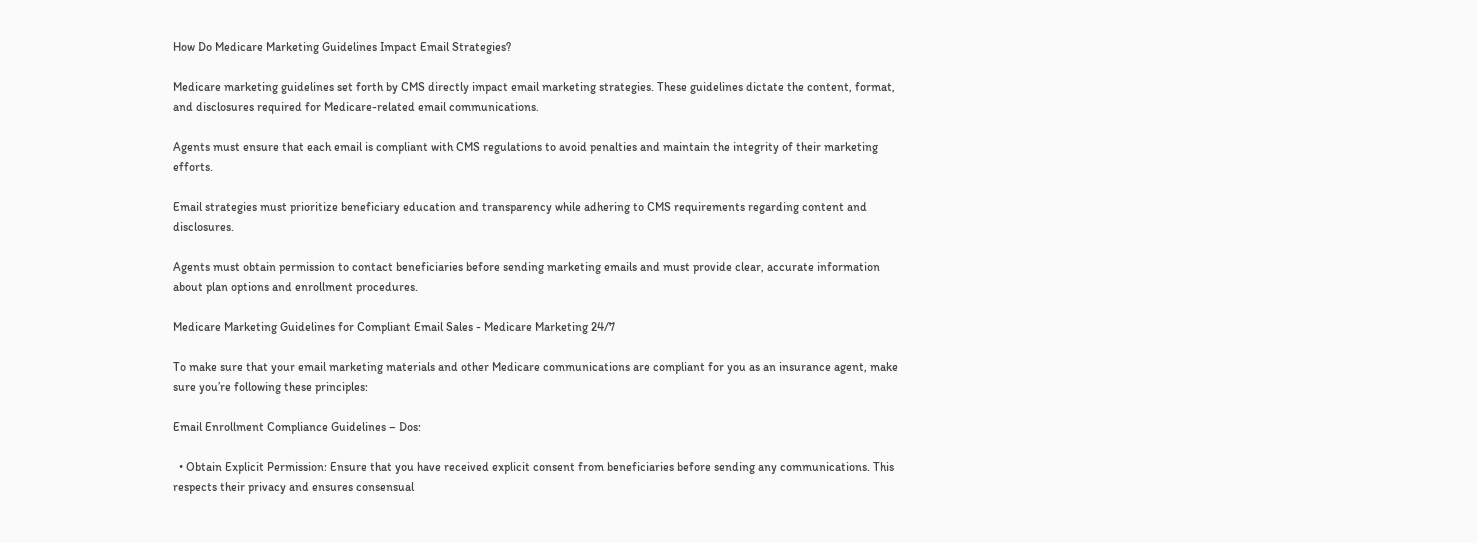How Do Medicare Marketing Guidelines Impact Email Strategies?

Medicare marketing guidelines set forth by CMS directly impact email marketing strategies. These guidelines dictate the content, format, and disclosures required for Medicare-related email communications.

Agents must ensure that each email is compliant with CMS regulations to avoid penalties and maintain the integrity of their marketing efforts.

Email strategies must prioritize beneficiary education and transparency while adhering to CMS requirements regarding content and disclosures.

Agents must obtain permission to contact beneficiaries before sending marketing emails and must provide clear, accurate information about plan options and enrollment procedures.

Medicare Marketing Guidelines for Compliant Email Sales - Medicare Marketing 24/7

To make sure that your email marketing materials and other Medicare communications are compliant for you as an insurance agent, make sure you’re following these principles:

Email Enrollment Compliance Guidelines – Dos:

  • Obtain Explicit Permission: Ensure that you have received explicit consent from beneficiaries before sending any communications. This respects their privacy and ensures consensual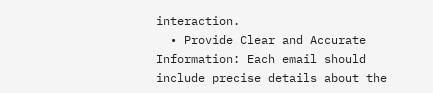interaction.
  • Provide Clear and Accurate Information: Each email should include precise details about the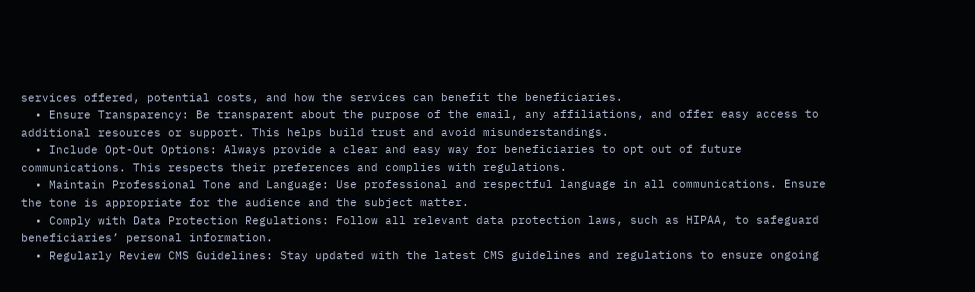services offered, potential costs, and how the services can benefit the beneficiaries.
  • Ensure Transparency: Be transparent about the purpose of the email, any affiliations, and offer easy access to additional resources or support. This helps build trust and avoid misunderstandings.
  • Include Opt-Out Options: Always provide a clear and easy way for beneficiaries to opt out of future communications. This respects their preferences and complies with regulations.
  • Maintain Professional Tone and Language: Use professional and respectful language in all communications. Ensure the tone is appropriate for the audience and the subject matter.
  • Comply with Data Protection Regulations: Follow all relevant data protection laws, such as HIPAA, to safeguard beneficiaries’ personal information.
  • Regularly Review CMS Guidelines: Stay updated with the latest CMS guidelines and regulations to ensure ongoing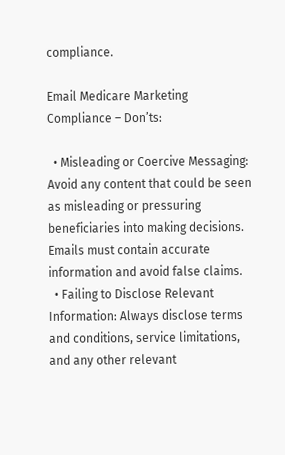compliance.

Email Medicare Marketing Compliance – Don’ts:

  • Misleading or Coercive Messaging: Avoid any content that could be seen as misleading or pressuring beneficiaries into making decisions. Emails must contain accurate information and avoid false claims.
  • Failing to Disclose Relevant Information: Always disclose terms and conditions, service limitations, and any other relevant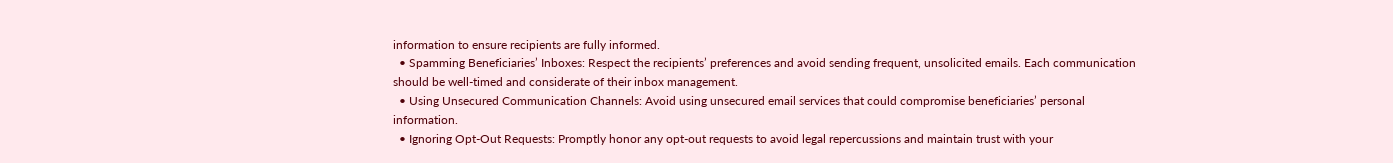information to ensure recipients are fully informed.
  • Spamming Beneficiaries’ Inboxes: Respect the recipients’ preferences and avoid sending frequent, unsolicited emails. Each communication should be well-timed and considerate of their inbox management.
  • Using Unsecured Communication Channels: Avoid using unsecured email services that could compromise beneficiaries’ personal information.
  • Ignoring Opt-Out Requests: Promptly honor any opt-out requests to avoid legal repercussions and maintain trust with your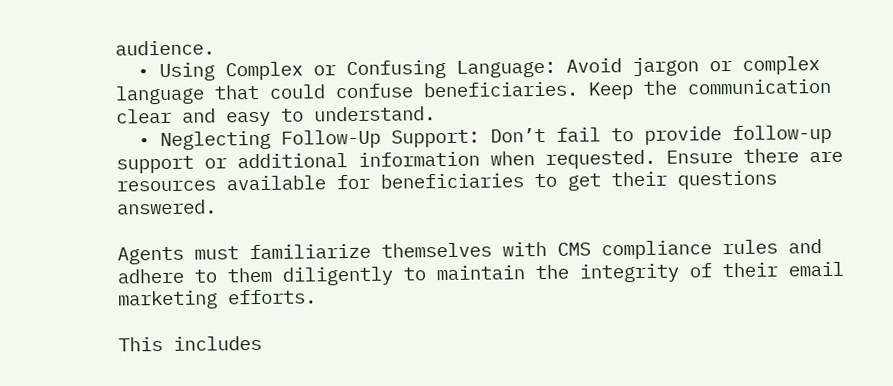audience.
  • Using Complex or Confusing Language: Avoid jargon or complex language that could confuse beneficiaries. Keep the communication clear and easy to understand.
  • Neglecting Follow-Up Support: Don’t fail to provide follow-up support or additional information when requested. Ensure there are resources available for beneficiaries to get their questions answered.

Agents must familiarize themselves with CMS compliance rules and adhere to them diligently to maintain the integrity of their email marketing efforts.

This includes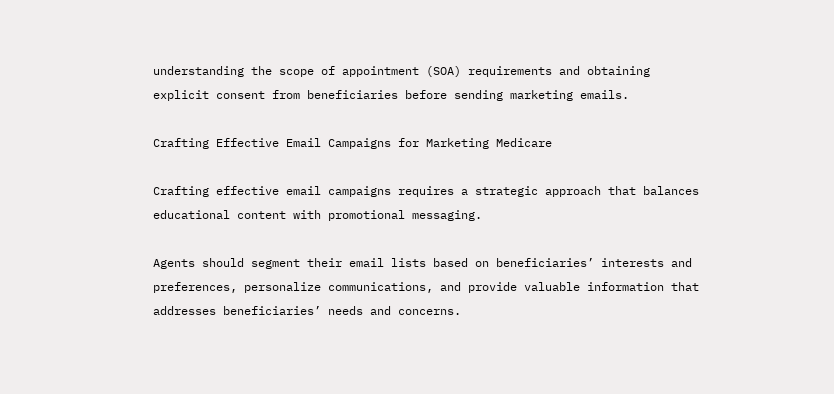understanding the scope of appointment (SOA) requirements and obtaining explicit consent from beneficiaries before sending marketing emails.

Crafting Effective Email Campaigns for Marketing Medicare

Crafting effective email campaigns requires a strategic approach that balances educational content with promotional messaging.

Agents should segment their email lists based on beneficiaries’ interests and preferences, personalize communications, and provide valuable information that addresses beneficiaries’ needs and concerns.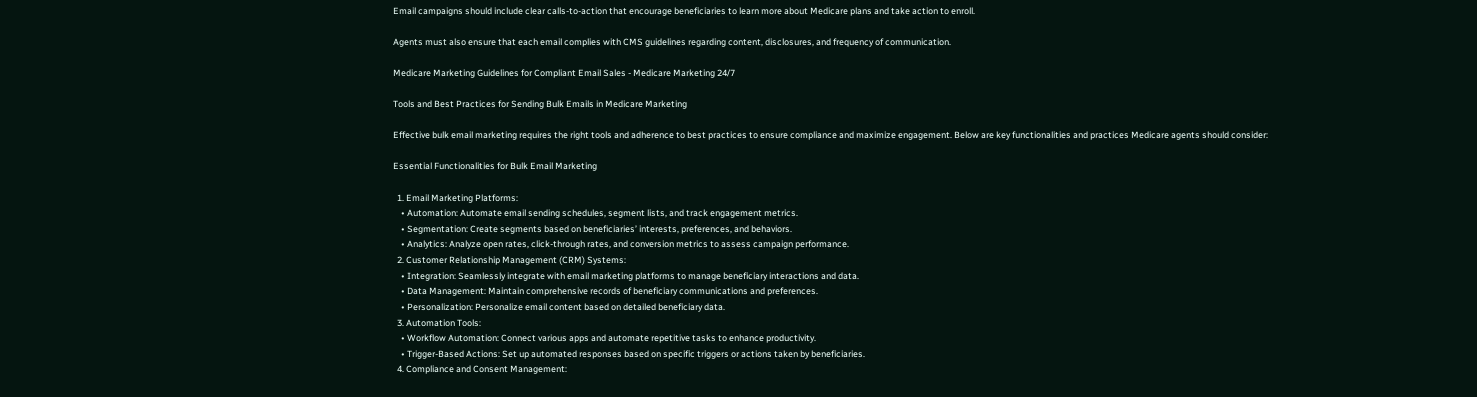Email campaigns should include clear calls-to-action that encourage beneficiaries to learn more about Medicare plans and take action to enroll.

Agents must also ensure that each email complies with CMS guidelines regarding content, disclosures, and frequency of communication.

Medicare Marketing Guidelines for Compliant Email Sales - Medicare Marketing 24/7

Tools and Best Practices for Sending Bulk Emails in Medicare Marketing

Effective bulk email marketing requires the right tools and adherence to best practices to ensure compliance and maximize engagement. Below are key functionalities and practices Medicare agents should consider:

Essential Functionalities for Bulk Email Marketing

  1. Email Marketing Platforms:
    • Automation: Automate email sending schedules, segment lists, and track engagement metrics.
    • Segmentation: Create segments based on beneficiaries’ interests, preferences, and behaviors.
    • Analytics: Analyze open rates, click-through rates, and conversion metrics to assess campaign performance.
  2. Customer Relationship Management (CRM) Systems:
    • Integration: Seamlessly integrate with email marketing platforms to manage beneficiary interactions and data.
    • Data Management: Maintain comprehensive records of beneficiary communications and preferences.
    • Personalization: Personalize email content based on detailed beneficiary data.
  3. Automation Tools:
    • Workflow Automation: Connect various apps and automate repetitive tasks to enhance productivity.
    • Trigger-Based Actions: Set up automated responses based on specific triggers or actions taken by beneficiaries.
  4. Compliance and Consent Management: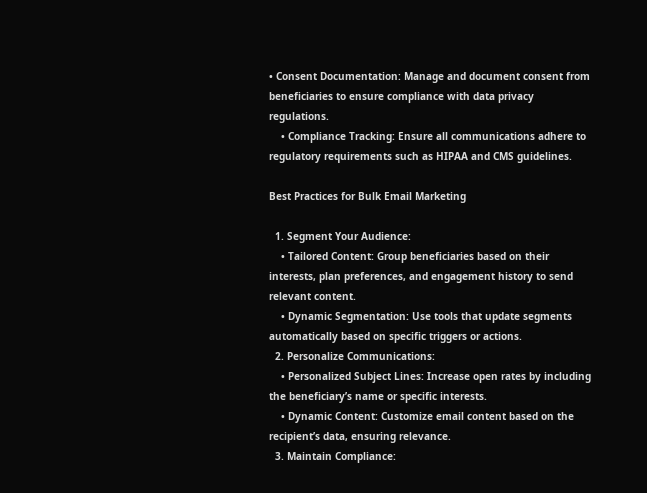• Consent Documentation: Manage and document consent from beneficiaries to ensure compliance with data privacy regulations.
    • Compliance Tracking: Ensure all communications adhere to regulatory requirements such as HIPAA and CMS guidelines.

Best Practices for Bulk Email Marketing

  1. Segment Your Audience:
    • Tailored Content: Group beneficiaries based on their interests, plan preferences, and engagement history to send relevant content.
    • Dynamic Segmentation: Use tools that update segments automatically based on specific triggers or actions.
  2. Personalize Communications:
    • Personalized Subject Lines: Increase open rates by including the beneficiary’s name or specific interests.
    • Dynamic Content: Customize email content based on the recipient’s data, ensuring relevance.
  3. Maintain Compliance: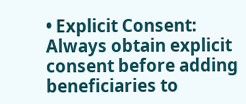• Explicit Consent: Always obtain explicit consent before adding beneficiaries to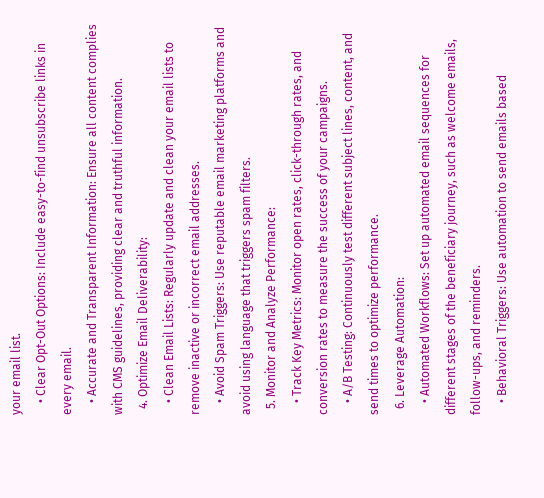your email list.
    • Clear Opt-Out Options: Include easy-to-find unsubscribe links in every email.
    • Accurate and Transparent Information: Ensure all content complies with CMS guidelines, providing clear and truthful information.
  4. Optimize Email Deliverability:
    • Clean Email Lists: Regularly update and clean your email lists to remove inactive or incorrect email addresses.
    • Avoid Spam Triggers: Use reputable email marketing platforms and avoid using language that triggers spam filters.
  5. Monitor and Analyze Performance:
    • Track Key Metrics: Monitor open rates, click-through rates, and conversion rates to measure the success of your campaigns.
    • A/B Testing: Continuously test different subject lines, content, and send times to optimize performance.
  6. Leverage Automation:
    • Automated Workflows: Set up automated email sequences for different stages of the beneficiary journey, such as welcome emails, follow-ups, and reminders.
    • Behavioral Triggers: Use automation to send emails based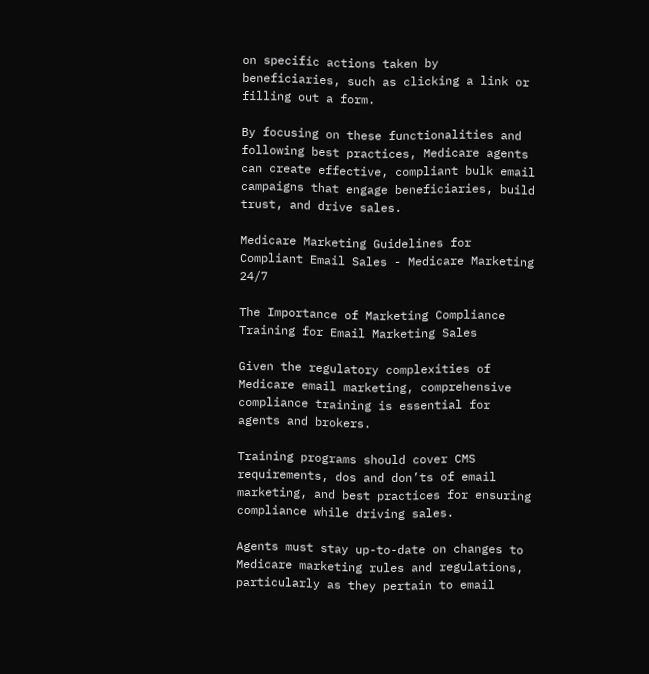on specific actions taken by beneficiaries, such as clicking a link or filling out a form.

By focusing on these functionalities and following best practices, Medicare agents can create effective, compliant bulk email campaigns that engage beneficiaries, build trust, and drive sales.

Medicare Marketing Guidelines for Compliant Email Sales - Medicare Marketing 24/7

The Importance of Marketing Compliance Training for Email Marketing Sales

Given the regulatory complexities of Medicare email marketing, comprehensive compliance training is essential for agents and brokers.

Training programs should cover CMS requirements, dos and don’ts of email marketing, and best practices for ensuring compliance while driving sales.

Agents must stay up-to-date on changes to Medicare marketing rules and regulations, particularly as they pertain to email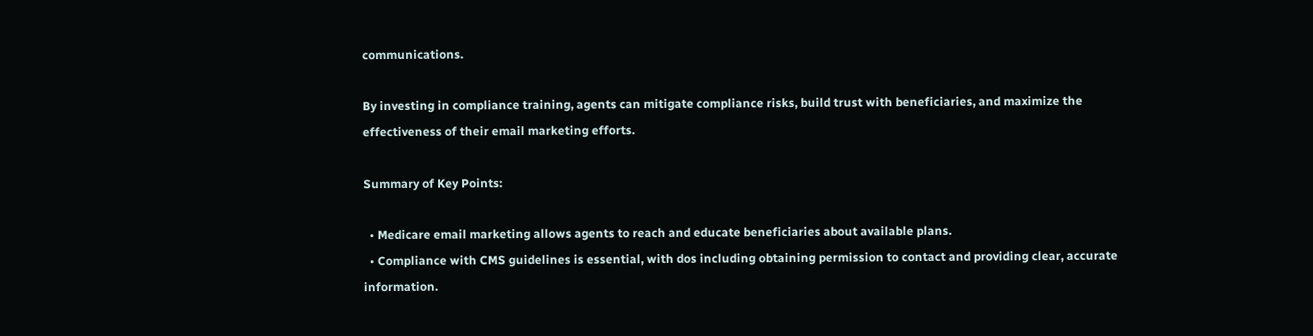communications.

By investing in compliance training, agents can mitigate compliance risks, build trust with beneficiaries, and maximize the effectiveness of their email marketing efforts.

Summary of Key Points:

  • Medicare email marketing allows agents to reach and educate beneficiaries about available plans.
  • Compliance with CMS guidelines is essential, with dos including obtaining permission to contact and providing clear, accurate information.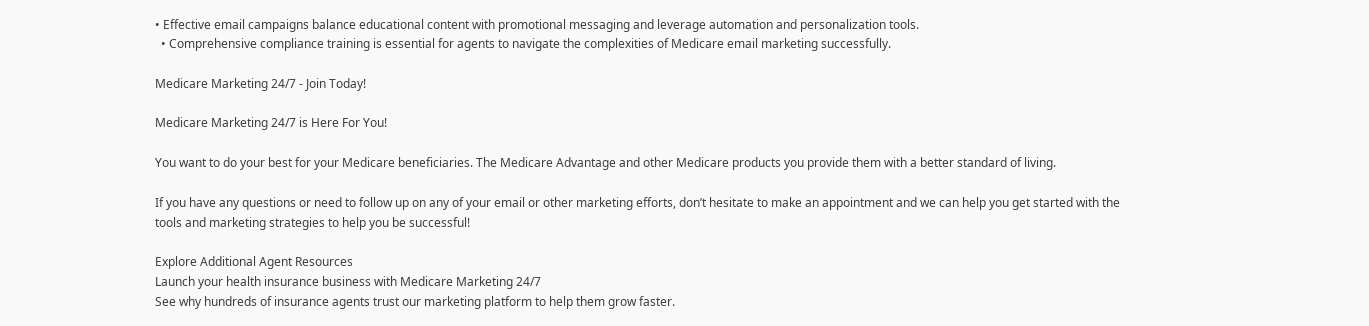• Effective email campaigns balance educational content with promotional messaging and leverage automation and personalization tools.
  • Comprehensive compliance training is essential for agents to navigate the complexities of Medicare email marketing successfully.

Medicare Marketing 24/7 - Join Today!

Medicare Marketing 24/7 is Here For You!

You want to do your best for your Medicare beneficiaries. The Medicare Advantage and other Medicare products you provide them with a better standard of living.

If you have any questions or need to follow up on any of your email or other marketing efforts, don’t hesitate to make an appointment and we can help you get started with the tools and marketing strategies to help you be successful!

Explore Additional Agent Resources
Launch your health insurance business with Medicare Marketing 24/7
See why hundreds of insurance agents trust our marketing platform to help them grow faster.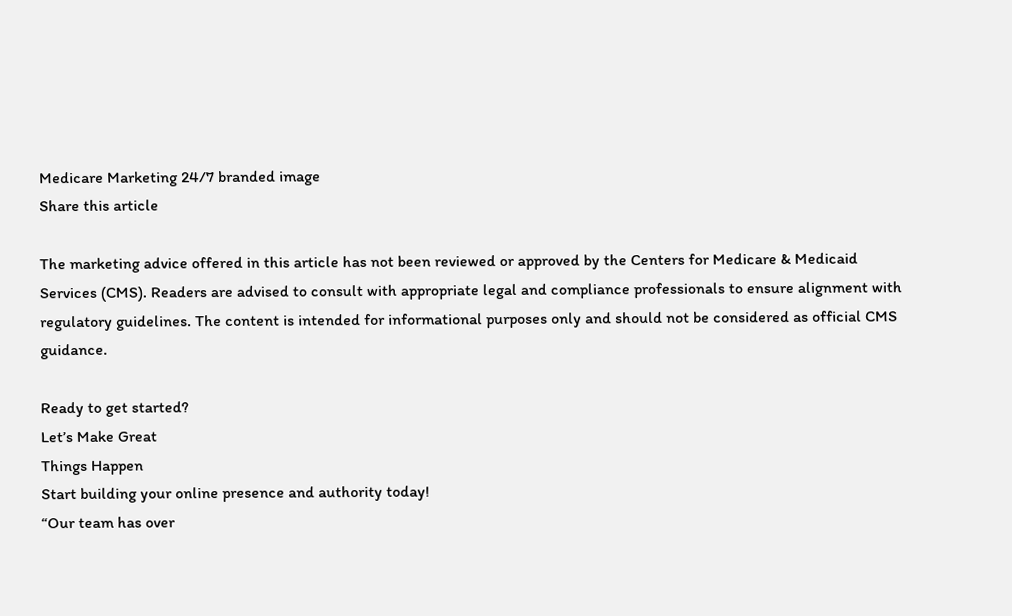Medicare Marketing 24/7 branded image
Share this article

The marketing advice offered in this article has not been reviewed or approved by the Centers for Medicare & Medicaid Services (CMS). Readers are advised to consult with appropriate legal and compliance professionals to ensure alignment with regulatory guidelines. The content is intended for informational purposes only and should not be considered as official CMS guidance.

Ready to get started?
Let’s Make Great
Things Happen
Start building your online presence and authority today!
“Our team has over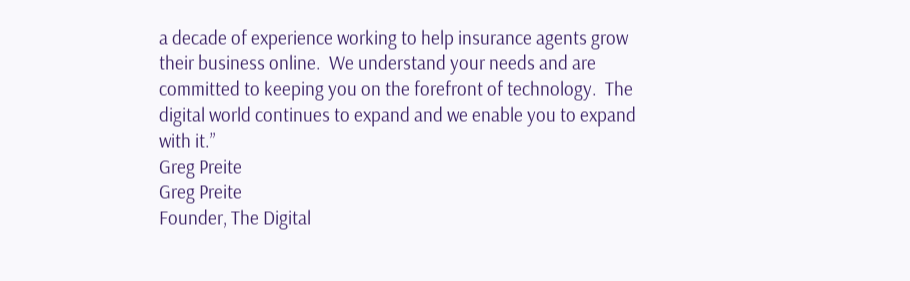a decade of experience working to help insurance agents grow their business online.  We understand your needs and are committed to keeping you on the forefront of technology.  The digital world continues to expand and we enable you to expand with it.”
Greg Preite
Greg Preite
Founder, The Digital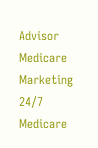Advisor
Medicare Marketing 24/7
Medicare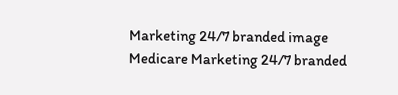Marketing 24/7 branded image
Medicare Marketing 24/7 branded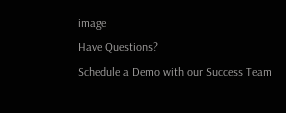image
Have Questions?
Schedule a Demo with our Success Team